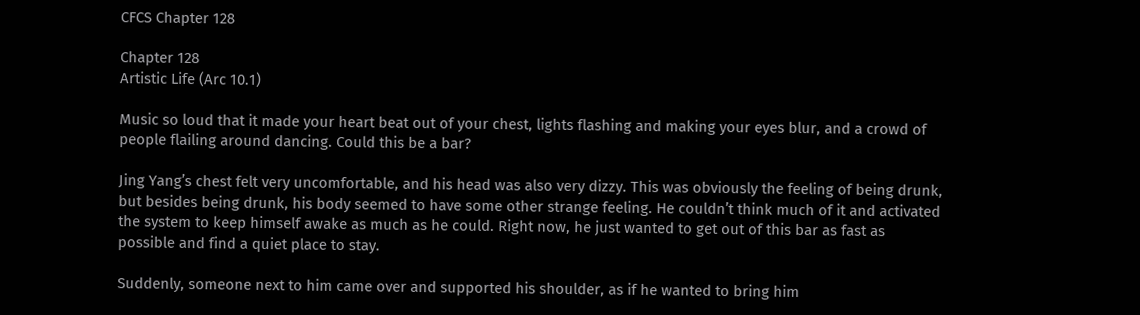CFCS Chapter 128

Chapter 128
Artistic Life (Arc 10.1)

Music so loud that it made your heart beat out of your chest, lights flashing and making your eyes blur, and a crowd of people flailing around dancing. Could this be a bar?

Jing Yang’s chest felt very uncomfortable, and his head was also very dizzy. This was obviously the feeling of being drunk, but besides being drunk, his body seemed to have some other strange feeling. He couldn’t think much of it and activated the system to keep himself awake as much as he could. Right now, he just wanted to get out of this bar as fast as possible and find a quiet place to stay.

Suddenly, someone next to him came over and supported his shoulder, as if he wanted to bring him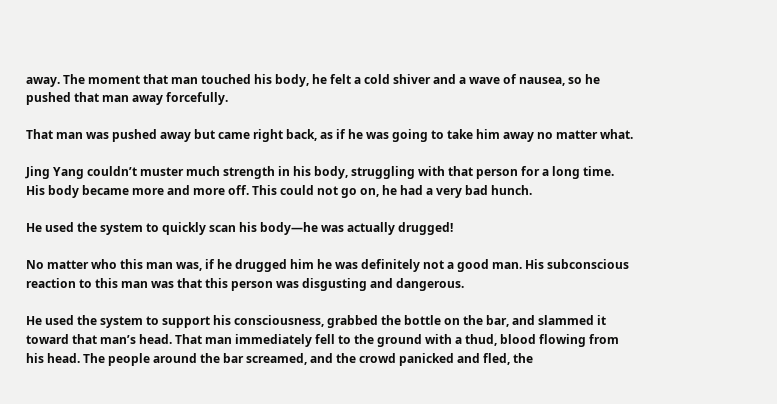away. The moment that man touched his body, he felt a cold shiver and a wave of nausea, so he pushed that man away forcefully.

That man was pushed away but came right back, as if he was going to take him away no matter what.

Jing Yang couldn’t muster much strength in his body, struggling with that person for a long time. His body became more and more off. This could not go on, he had a very bad hunch.

He used the system to quickly scan his body—he was actually drugged!

No matter who this man was, if he drugged him he was definitely not a good man. His subconscious reaction to this man was that this person was disgusting and dangerous.

He used the system to support his consciousness, grabbed the bottle on the bar, and slammed it toward that man’s head. That man immediately fell to the ground with a thud, blood flowing from his head. The people around the bar screamed, and the crowd panicked and fled, the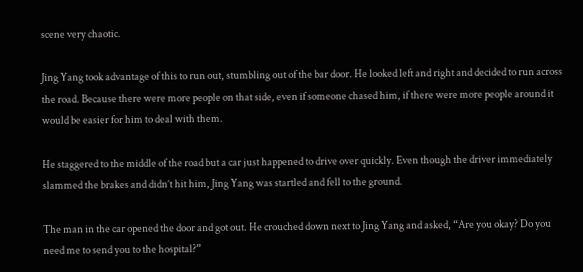scene very chaotic.

Jing Yang took advantage of this to run out, stumbling out of the bar door. He looked left and right and decided to run across the road. Because there were more people on that side, even if someone chased him, if there were more people around it would be easier for him to deal with them.

He staggered to the middle of the road but a car just happened to drive over quickly. Even though the driver immediately slammed the brakes and didn’t hit him, Jing Yang was startled and fell to the ground.

The man in the car opened the door and got out. He crouched down next to Jing Yang and asked, “Are you okay? Do you need me to send you to the hospital?”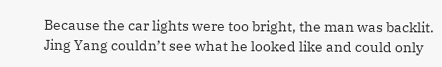Because the car lights were too bright, the man was backlit. Jing Yang couldn’t see what he looked like and could only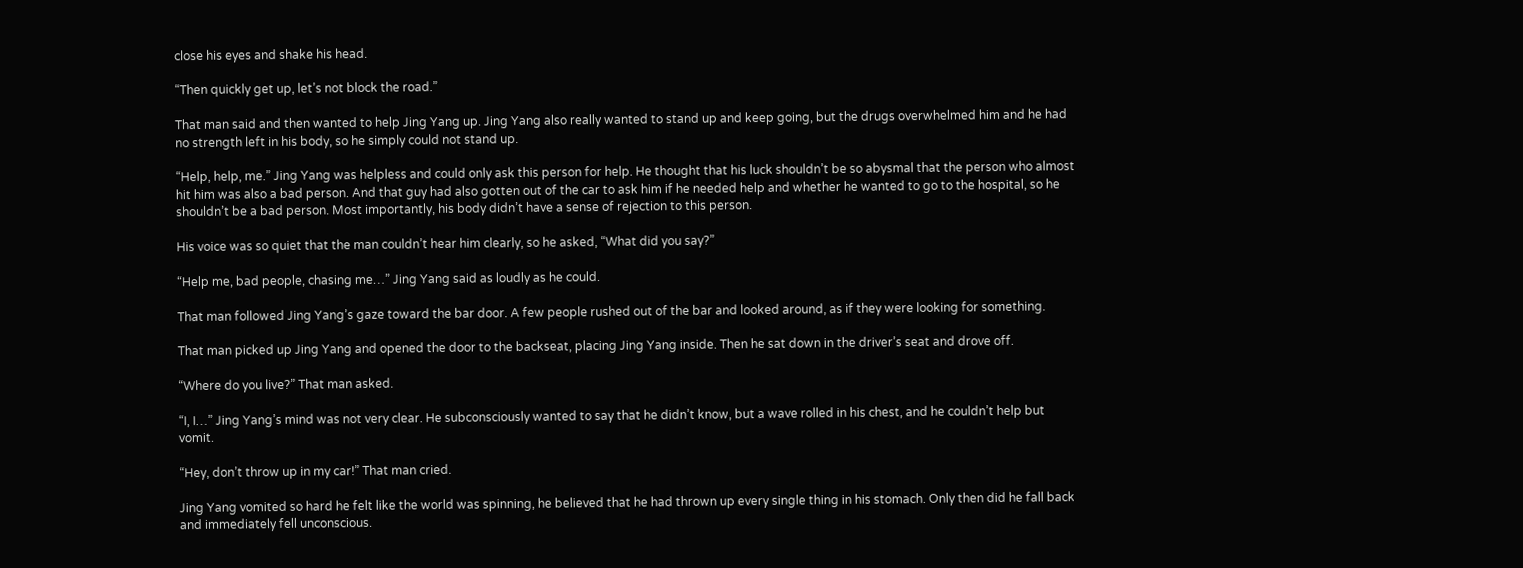close his eyes and shake his head.

“Then quickly get up, let’s not block the road.”

That man said and then wanted to help Jing Yang up. Jing Yang also really wanted to stand up and keep going, but the drugs overwhelmed him and he had no strength left in his body, so he simply could not stand up.

“Help, help, me.” Jing Yang was helpless and could only ask this person for help. He thought that his luck shouldn’t be so abysmal that the person who almost hit him was also a bad person. And that guy had also gotten out of the car to ask him if he needed help and whether he wanted to go to the hospital, so he shouldn’t be a bad person. Most importantly, his body didn’t have a sense of rejection to this person.

His voice was so quiet that the man couldn’t hear him clearly, so he asked, “What did you say?”

“Help me, bad people, chasing me…” Jing Yang said as loudly as he could.

That man followed Jing Yang’s gaze toward the bar door. A few people rushed out of the bar and looked around, as if they were looking for something.

That man picked up Jing Yang and opened the door to the backseat, placing Jing Yang inside. Then he sat down in the driver’s seat and drove off.

“Where do you live?” That man asked.

“I, I…” Jing Yang’s mind was not very clear. He subconsciously wanted to say that he didn’t know, but a wave rolled in his chest, and he couldn’t help but vomit.

“Hey, don’t throw up in my car!” That man cried.

Jing Yang vomited so hard he felt like the world was spinning, he believed that he had thrown up every single thing in his stomach. Only then did he fall back and immediately fell unconscious.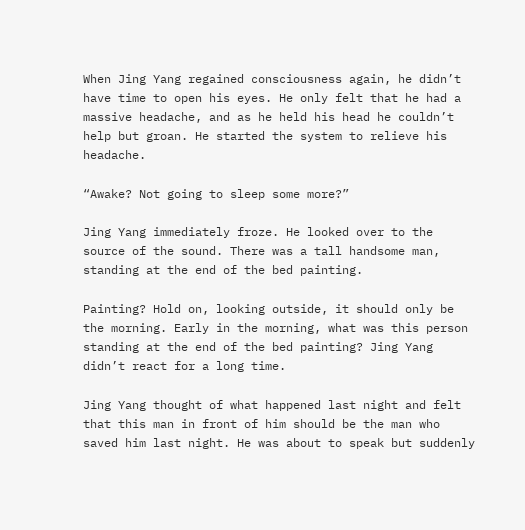When Jing Yang regained consciousness again, he didn’t have time to open his eyes. He only felt that he had a massive headache, and as he held his head he couldn’t help but groan. He started the system to relieve his headache.

“Awake? Not going to sleep some more?”

Jing Yang immediately froze. He looked over to the source of the sound. There was a tall handsome man, standing at the end of the bed painting.

Painting? Hold on, looking outside, it should only be the morning. Early in the morning, what was this person standing at the end of the bed painting? Jing Yang didn’t react for a long time.

Jing Yang thought of what happened last night and felt that this man in front of him should be the man who saved him last night. He was about to speak but suddenly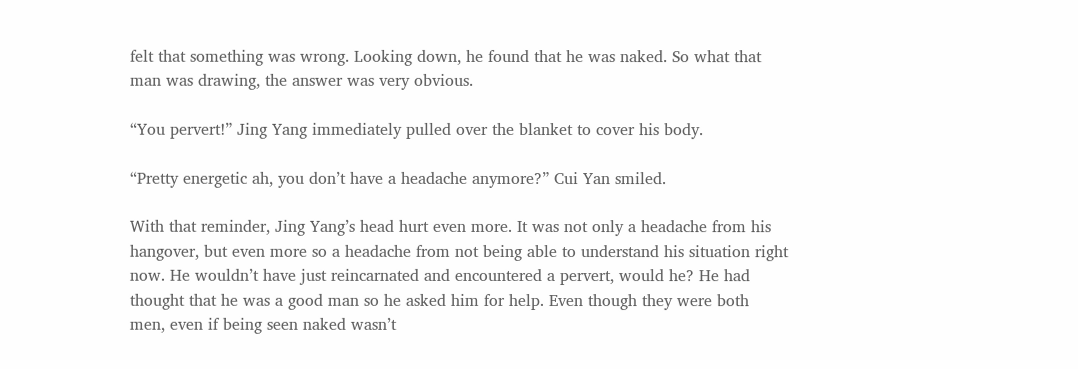felt that something was wrong. Looking down, he found that he was naked. So what that man was drawing, the answer was very obvious.

“You pervert!” Jing Yang immediately pulled over the blanket to cover his body.

“Pretty energetic ah, you don’t have a headache anymore?” Cui Yan smiled.

With that reminder, Jing Yang’s head hurt even more. It was not only a headache from his hangover, but even more so a headache from not being able to understand his situation right now. He wouldn’t have just reincarnated and encountered a pervert, would he? He had thought that he was a good man so he asked him for help. Even though they were both men, even if being seen naked wasn’t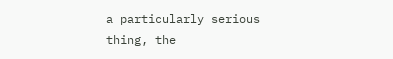a particularly serious thing, the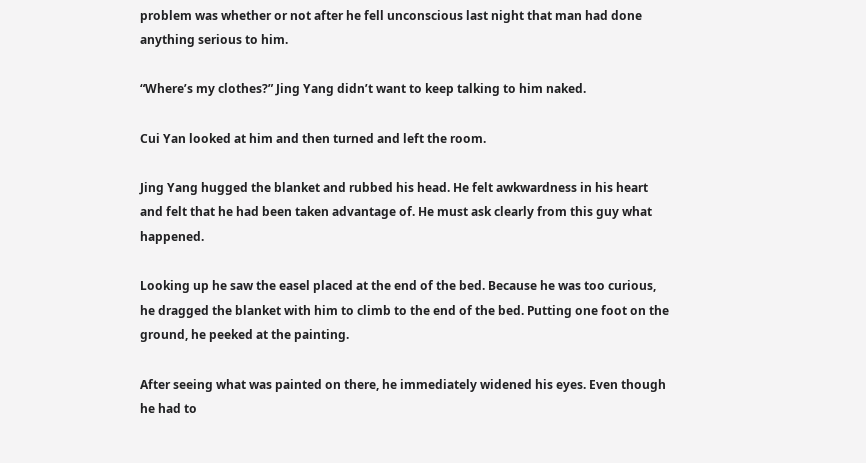problem was whether or not after he fell unconscious last night that man had done anything serious to him.

“Where’s my clothes?” Jing Yang didn’t want to keep talking to him naked.

Cui Yan looked at him and then turned and left the room.

Jing Yang hugged the blanket and rubbed his head. He felt awkwardness in his heart and felt that he had been taken advantage of. He must ask clearly from this guy what happened.

Looking up he saw the easel placed at the end of the bed. Because he was too curious, he dragged the blanket with him to climb to the end of the bed. Putting one foot on the ground, he peeked at the painting.

After seeing what was painted on there, he immediately widened his eyes. Even though he had to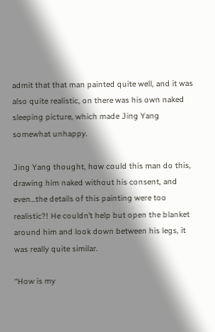admit that that man painted quite well, and it was also quite realistic, on there was his own naked sleeping picture, which made Jing Yang somewhat unhappy.

Jing Yang thought, how could this man do this, drawing him naked without his consent, and even…the details of this painting were too realistic?! He couldn’t help but open the blanket around him and look down between his legs, it was really quite similar.

“How is my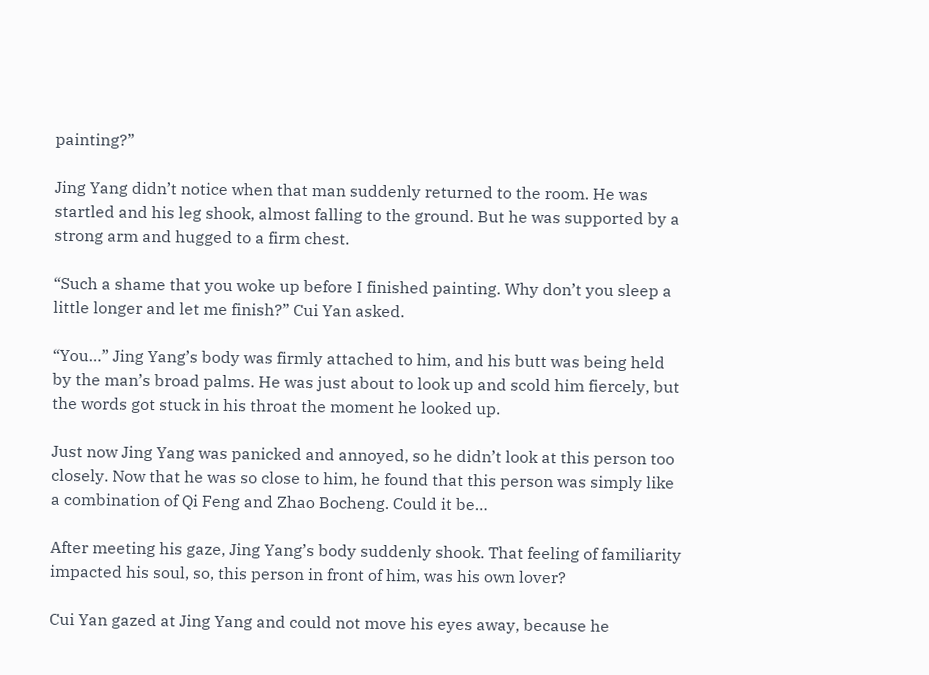painting?”

Jing Yang didn’t notice when that man suddenly returned to the room. He was startled and his leg shook, almost falling to the ground. But he was supported by a strong arm and hugged to a firm chest.

“Such a shame that you woke up before I finished painting. Why don’t you sleep a little longer and let me finish?” Cui Yan asked.

“You…” Jing Yang’s body was firmly attached to him, and his butt was being held by the man’s broad palms. He was just about to look up and scold him fiercely, but the words got stuck in his throat the moment he looked up.

Just now Jing Yang was panicked and annoyed, so he didn’t look at this person too closely. Now that he was so close to him, he found that this person was simply like a combination of Qi Feng and Zhao Bocheng. Could it be…

After meeting his gaze, Jing Yang’s body suddenly shook. That feeling of familiarity impacted his soul, so, this person in front of him, was his own lover?

Cui Yan gazed at Jing Yang and could not move his eyes away, because he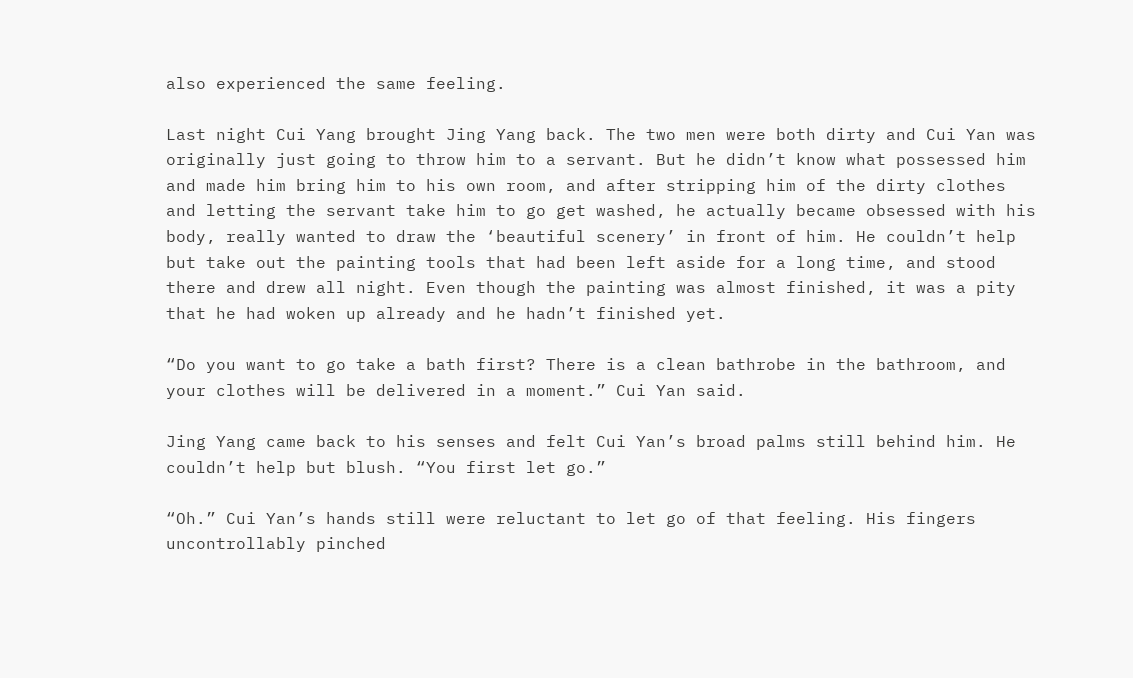also experienced the same feeling.

Last night Cui Yang brought Jing Yang back. The two men were both dirty and Cui Yan was originally just going to throw him to a servant. But he didn’t know what possessed him and made him bring him to his own room, and after stripping him of the dirty clothes and letting the servant take him to go get washed, he actually became obsessed with his body, really wanted to draw the ‘beautiful scenery’ in front of him. He couldn’t help but take out the painting tools that had been left aside for a long time, and stood there and drew all night. Even though the painting was almost finished, it was a pity that he had woken up already and he hadn’t finished yet.

“Do you want to go take a bath first? There is a clean bathrobe in the bathroom, and your clothes will be delivered in a moment.” Cui Yan said.

Jing Yang came back to his senses and felt Cui Yan’s broad palms still behind him. He couldn’t help but blush. “You first let go.”

“Oh.” Cui Yan’s hands still were reluctant to let go of that feeling. His fingers uncontrollably pinched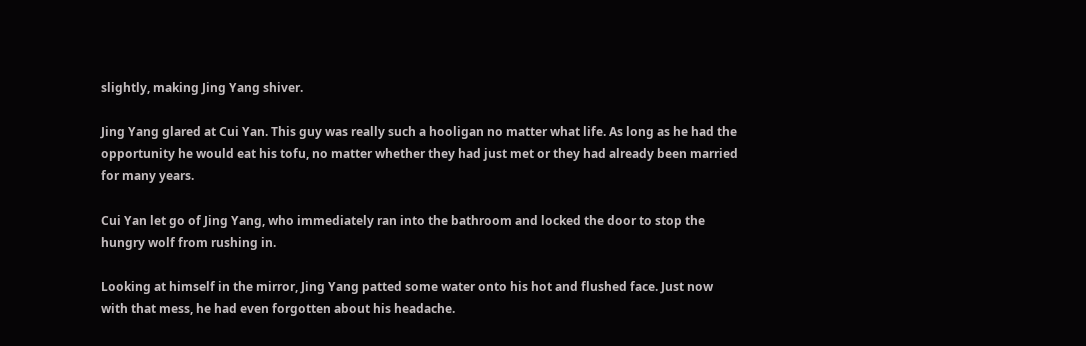slightly, making Jing Yang shiver.

Jing Yang glared at Cui Yan. This guy was really such a hooligan no matter what life. As long as he had the opportunity he would eat his tofu, no matter whether they had just met or they had already been married for many years.

Cui Yan let go of Jing Yang, who immediately ran into the bathroom and locked the door to stop the hungry wolf from rushing in.

Looking at himself in the mirror, Jing Yang patted some water onto his hot and flushed face. Just now with that mess, he had even forgotten about his headache.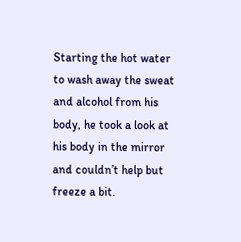Starting the hot water to wash away the sweat and alcohol from his body, he took a look at his body in the mirror and couldn’t help but freeze a bit.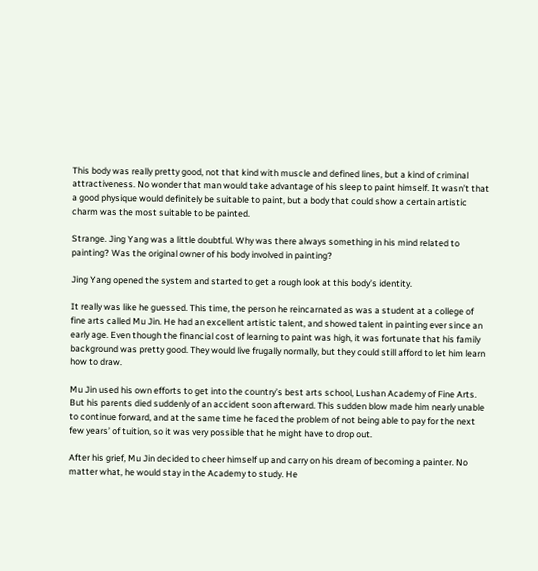This body was really pretty good, not that kind with muscle and defined lines, but a kind of criminal attractiveness. No wonder that man would take advantage of his sleep to paint himself. It wasn’t that a good physique would definitely be suitable to paint, but a body that could show a certain artistic charm was the most suitable to be painted.

Strange. Jing Yang was a little doubtful. Why was there always something in his mind related to painting? Was the original owner of his body involved in painting?

Jing Yang opened the system and started to get a rough look at this body’s identity.

It really was like he guessed. This time, the person he reincarnated as was a student at a college of fine arts called Mu Jin. He had an excellent artistic talent, and showed talent in painting ever since an early age. Even though the financial cost of learning to paint was high, it was fortunate that his family background was pretty good. They would live frugally normally, but they could still afford to let him learn how to draw.

Mu Jin used his own efforts to get into the country’s best arts school, Lushan Academy of Fine Arts. But his parents died suddenly of an accident soon afterward. This sudden blow made him nearly unable to continue forward, and at the same time he faced the problem of not being able to pay for the next few years’ of tuition, so it was very possible that he might have to drop out.

After his grief, Mu Jin decided to cheer himself up and carry on his dream of becoming a painter. No matter what, he would stay in the Academy to study. He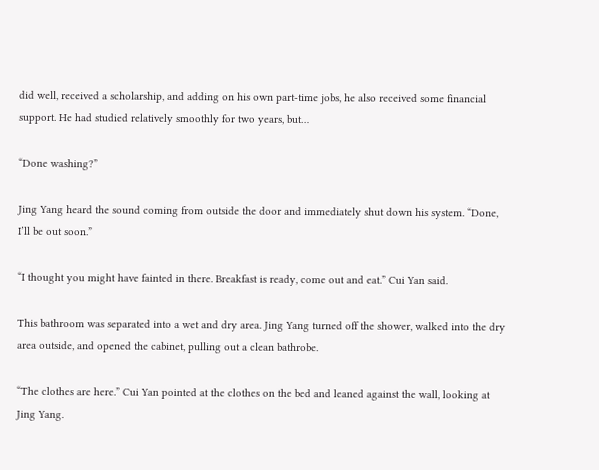did well, received a scholarship, and adding on his own part-time jobs, he also received some financial support. He had studied relatively smoothly for two years, but…

“Done washing?”

Jing Yang heard the sound coming from outside the door and immediately shut down his system. “Done, I’ll be out soon.”

“I thought you might have fainted in there. Breakfast is ready, come out and eat.” Cui Yan said.

This bathroom was separated into a wet and dry area. Jing Yang turned off the shower, walked into the dry area outside, and opened the cabinet, pulling out a clean bathrobe.

“The clothes are here.” Cui Yan pointed at the clothes on the bed and leaned against the wall, looking at Jing Yang.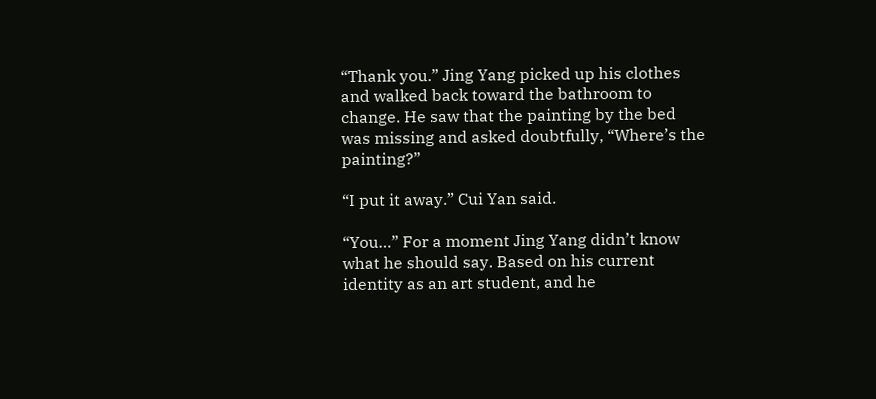“Thank you.” Jing Yang picked up his clothes and walked back toward the bathroom to change. He saw that the painting by the bed was missing and asked doubtfully, “Where’s the painting?”

“I put it away.” Cui Yan said.

“You…” For a moment Jing Yang didn’t know what he should say. Based on his current identity as an art student, and he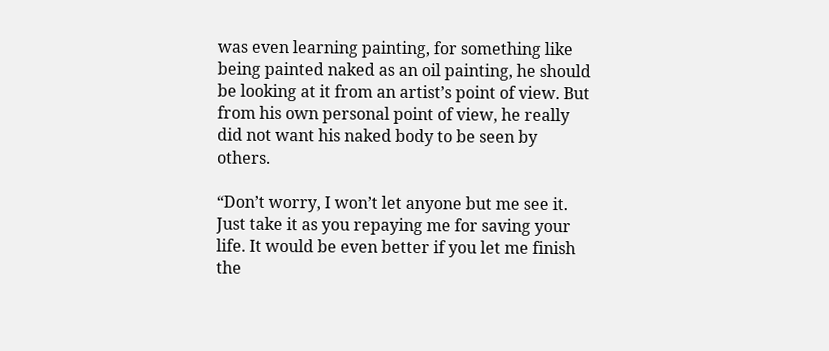was even learning painting, for something like being painted naked as an oil painting, he should be looking at it from an artist’s point of view. But from his own personal point of view, he really did not want his naked body to be seen by others.

“Don’t worry, I won’t let anyone but me see it. Just take it as you repaying me for saving your life. It would be even better if you let me finish the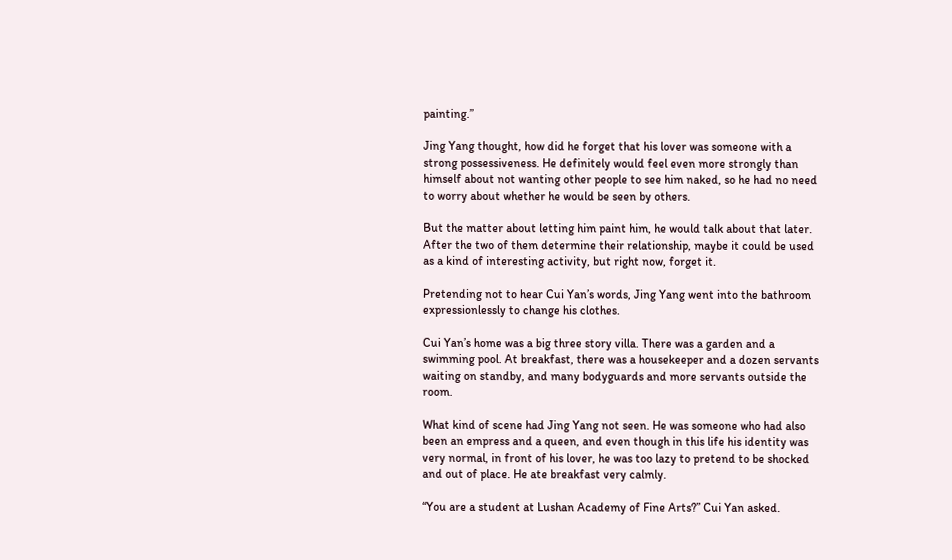painting.”

Jing Yang thought, how did he forget that his lover was someone with a strong possessiveness. He definitely would feel even more strongly than himself about not wanting other people to see him naked, so he had no need to worry about whether he would be seen by others.

But the matter about letting him paint him, he would talk about that later. After the two of them determine their relationship, maybe it could be used as a kind of interesting activity, but right now, forget it.

Pretending not to hear Cui Yan’s words, Jing Yang went into the bathroom expressionlessly to change his clothes.

Cui Yan’s home was a big three story villa. There was a garden and a swimming pool. At breakfast, there was a housekeeper and a dozen servants waiting on standby, and many bodyguards and more servants outside the room.

What kind of scene had Jing Yang not seen. He was someone who had also been an empress and a queen, and even though in this life his identity was very normal, in front of his lover, he was too lazy to pretend to be shocked and out of place. He ate breakfast very calmly.

“You are a student at Lushan Academy of Fine Arts?” Cui Yan asked.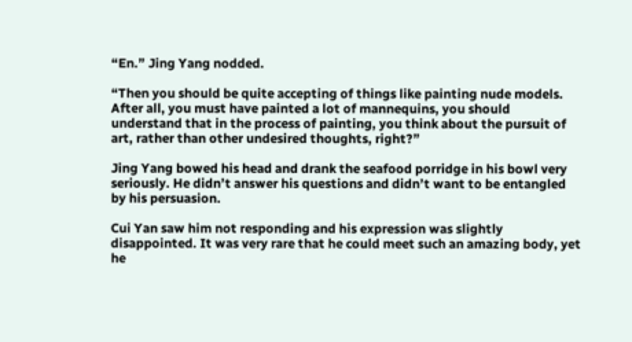“En.” Jing Yang nodded.

“Then you should be quite accepting of things like painting nude models. After all, you must have painted a lot of mannequins, you should understand that in the process of painting, you think about the pursuit of art, rather than other undesired thoughts, right?”

Jing Yang bowed his head and drank the seafood porridge in his bowl very seriously. He didn’t answer his questions and didn’t want to be entangled by his persuasion.

Cui Yan saw him not responding and his expression was slightly disappointed. It was very rare that he could meet such an amazing body, yet he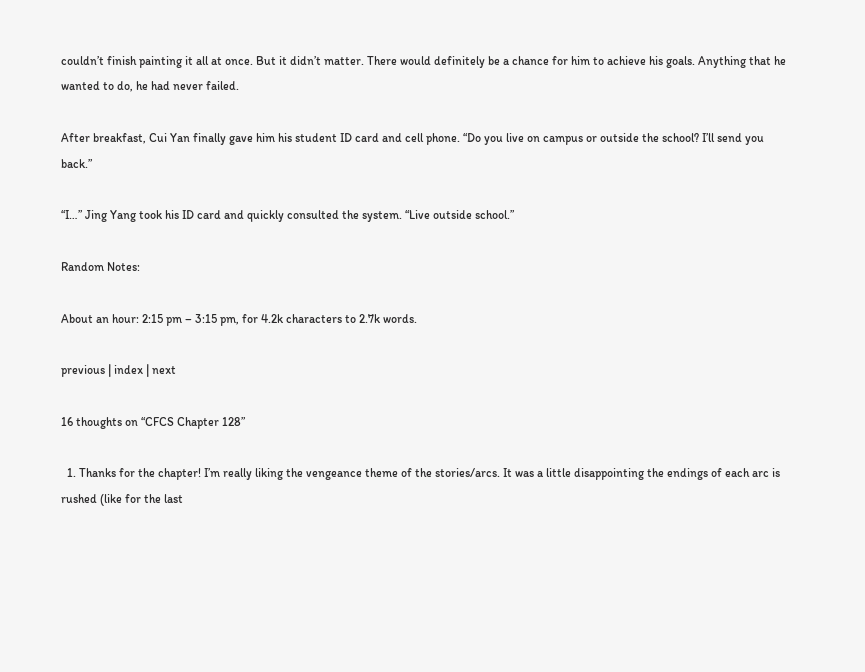couldn’t finish painting it all at once. But it didn’t matter. There would definitely be a chance for him to achieve his goals. Anything that he wanted to do, he had never failed.

After breakfast, Cui Yan finally gave him his student ID card and cell phone. “Do you live on campus or outside the school? I’ll send you back.”

“I…” Jing Yang took his ID card and quickly consulted the system. “Live outside school.”

Random Notes:

About an hour: 2:15 pm – 3:15 pm, for 4.2k characters to 2.7k words.

previous | index | next

16 thoughts on “CFCS Chapter 128”

  1. Thanks for the chapter! I’m really liking the vengeance theme of the stories/arcs. It was a little disappointing the endings of each arc is rushed (like for the last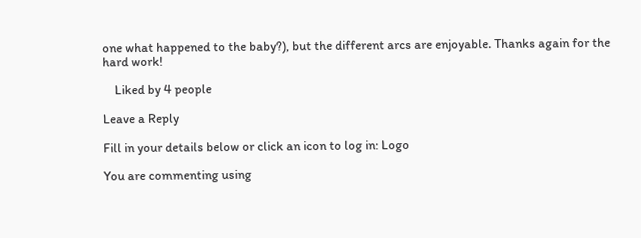one what happened to the baby?), but the different arcs are enjoyable. Thanks again for the hard work!

    Liked by 4 people

Leave a Reply

Fill in your details below or click an icon to log in: Logo

You are commenting using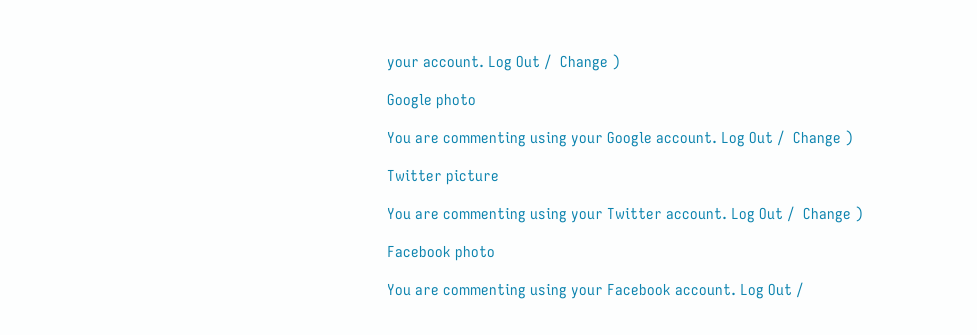your account. Log Out /  Change )

Google photo

You are commenting using your Google account. Log Out /  Change )

Twitter picture

You are commenting using your Twitter account. Log Out /  Change )

Facebook photo

You are commenting using your Facebook account. Log Out /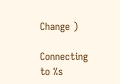Change )

Connecting to %s